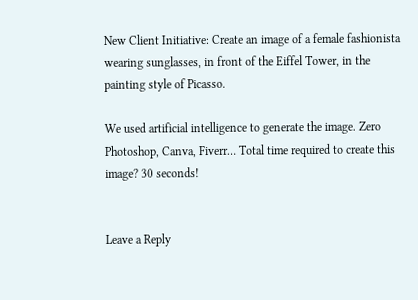New Client Initiative: Create an image of a female fashionista wearing sunglasses, in front of the Eiffel Tower, in the painting style of Picasso.

We used artificial intelligence to generate the image. Zero Photoshop, Canva, Fiverr… Total time required to create this image? 30 seconds!


Leave a Reply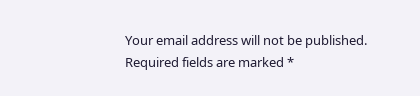Your email address will not be published. Required fields are marked *